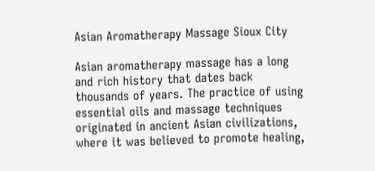Asian Aromatherapy Massage Sioux City

Asian aromatherapy massage has a long and rich history that dates back thousands of years. The practice of using essential oils and massage techniques originated in ancient Asian civilizations, where it was believed to promote healing,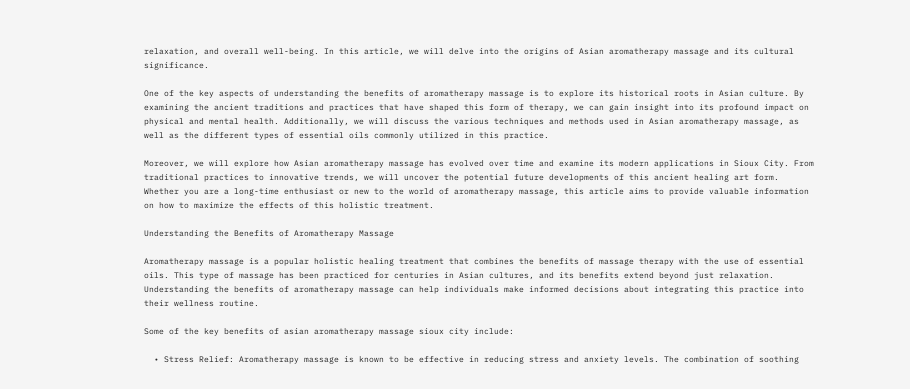relaxation, and overall well-being. In this article, we will delve into the origins of Asian aromatherapy massage and its cultural significance.

One of the key aspects of understanding the benefits of aromatherapy massage is to explore its historical roots in Asian culture. By examining the ancient traditions and practices that have shaped this form of therapy, we can gain insight into its profound impact on physical and mental health. Additionally, we will discuss the various techniques and methods used in Asian aromatherapy massage, as well as the different types of essential oils commonly utilized in this practice.

Moreover, we will explore how Asian aromatherapy massage has evolved over time and examine its modern applications in Sioux City. From traditional practices to innovative trends, we will uncover the potential future developments of this ancient healing art form. Whether you are a long-time enthusiast or new to the world of aromatherapy massage, this article aims to provide valuable information on how to maximize the effects of this holistic treatment.

Understanding the Benefits of Aromatherapy Massage

Aromatherapy massage is a popular holistic healing treatment that combines the benefits of massage therapy with the use of essential oils. This type of massage has been practiced for centuries in Asian cultures, and its benefits extend beyond just relaxation. Understanding the benefits of aromatherapy massage can help individuals make informed decisions about integrating this practice into their wellness routine.

Some of the key benefits of asian aromatherapy massage sioux city include:

  • Stress Relief: Aromatherapy massage is known to be effective in reducing stress and anxiety levels. The combination of soothing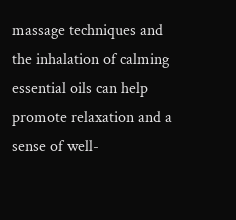massage techniques and the inhalation of calming essential oils can help promote relaxation and a sense of well-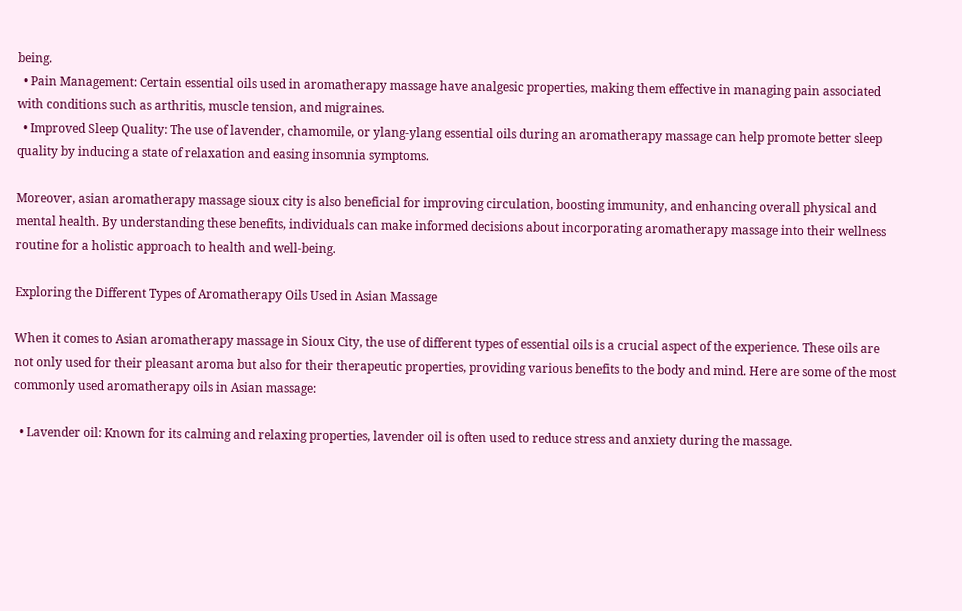being.
  • Pain Management: Certain essential oils used in aromatherapy massage have analgesic properties, making them effective in managing pain associated with conditions such as arthritis, muscle tension, and migraines.
  • Improved Sleep Quality: The use of lavender, chamomile, or ylang-ylang essential oils during an aromatherapy massage can help promote better sleep quality by inducing a state of relaxation and easing insomnia symptoms.

Moreover, asian aromatherapy massage sioux city is also beneficial for improving circulation, boosting immunity, and enhancing overall physical and mental health. By understanding these benefits, individuals can make informed decisions about incorporating aromatherapy massage into their wellness routine for a holistic approach to health and well-being.

Exploring the Different Types of Aromatherapy Oils Used in Asian Massage

When it comes to Asian aromatherapy massage in Sioux City, the use of different types of essential oils is a crucial aspect of the experience. These oils are not only used for their pleasant aroma but also for their therapeutic properties, providing various benefits to the body and mind. Here are some of the most commonly used aromatherapy oils in Asian massage:

  • Lavender oil: Known for its calming and relaxing properties, lavender oil is often used to reduce stress and anxiety during the massage.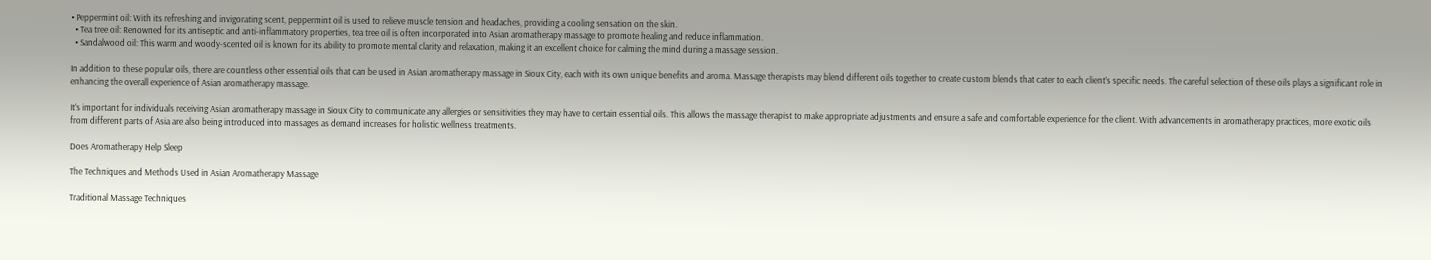• Peppermint oil: With its refreshing and invigorating scent, peppermint oil is used to relieve muscle tension and headaches, providing a cooling sensation on the skin.
  • Tea tree oil: Renowned for its antiseptic and anti-inflammatory properties, tea tree oil is often incorporated into Asian aromatherapy massage to promote healing and reduce inflammation.
  • Sandalwood oil: This warm and woody-scented oil is known for its ability to promote mental clarity and relaxation, making it an excellent choice for calming the mind during a massage session.

In addition to these popular oils, there are countless other essential oils that can be used in Asian aromatherapy massage in Sioux City, each with its own unique benefits and aroma. Massage therapists may blend different oils together to create custom blends that cater to each client’s specific needs. The careful selection of these oils plays a significant role in enhancing the overall experience of Asian aromatherapy massage.

It’s important for individuals receiving Asian aromatherapy massage in Sioux City to communicate any allergies or sensitivities they may have to certain essential oils. This allows the massage therapist to make appropriate adjustments and ensure a safe and comfortable experience for the client. With advancements in aromatherapy practices, more exotic oils from different parts of Asia are also being introduced into massages as demand increases for holistic wellness treatments.

Does Aromatherapy Help Sleep

The Techniques and Methods Used in Asian Aromatherapy Massage

Traditional Massage Techniques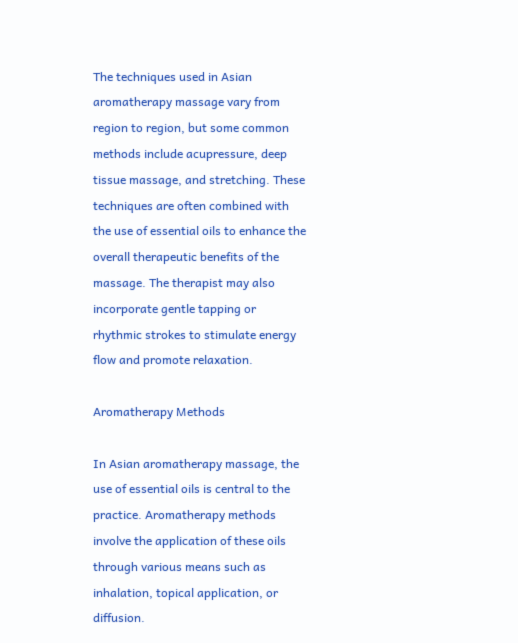The techniques used in Asian aromatherapy massage vary from region to region, but some common methods include acupressure, deep tissue massage, and stretching. These techniques are often combined with the use of essential oils to enhance the overall therapeutic benefits of the massage. The therapist may also incorporate gentle tapping or rhythmic strokes to stimulate energy flow and promote relaxation.

Aromatherapy Methods

In Asian aromatherapy massage, the use of essential oils is central to the practice. Aromatherapy methods involve the application of these oils through various means such as inhalation, topical application, or diffusion.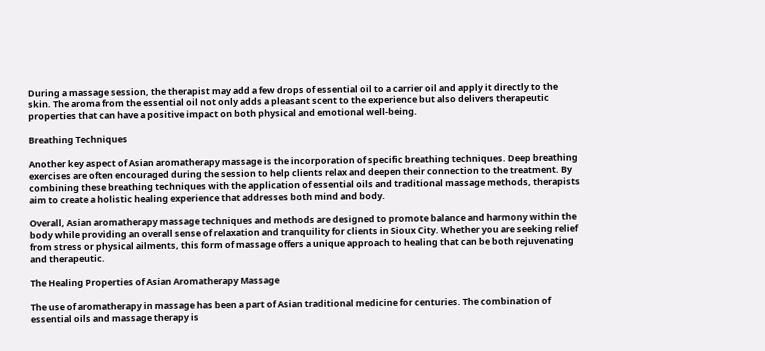During a massage session, the therapist may add a few drops of essential oil to a carrier oil and apply it directly to the skin. The aroma from the essential oil not only adds a pleasant scent to the experience but also delivers therapeutic properties that can have a positive impact on both physical and emotional well-being.

Breathing Techniques

Another key aspect of Asian aromatherapy massage is the incorporation of specific breathing techniques. Deep breathing exercises are often encouraged during the session to help clients relax and deepen their connection to the treatment. By combining these breathing techniques with the application of essential oils and traditional massage methods, therapists aim to create a holistic healing experience that addresses both mind and body.

Overall, Asian aromatherapy massage techniques and methods are designed to promote balance and harmony within the body while providing an overall sense of relaxation and tranquility for clients in Sioux City. Whether you are seeking relief from stress or physical ailments, this form of massage offers a unique approach to healing that can be both rejuvenating and therapeutic.

The Healing Properties of Asian Aromatherapy Massage

The use of aromatherapy in massage has been a part of Asian traditional medicine for centuries. The combination of essential oils and massage therapy is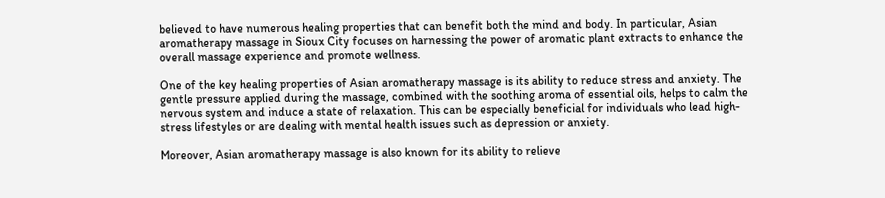believed to have numerous healing properties that can benefit both the mind and body. In particular, Asian aromatherapy massage in Sioux City focuses on harnessing the power of aromatic plant extracts to enhance the overall massage experience and promote wellness.

One of the key healing properties of Asian aromatherapy massage is its ability to reduce stress and anxiety. The gentle pressure applied during the massage, combined with the soothing aroma of essential oils, helps to calm the nervous system and induce a state of relaxation. This can be especially beneficial for individuals who lead high-stress lifestyles or are dealing with mental health issues such as depression or anxiety.

Moreover, Asian aromatherapy massage is also known for its ability to relieve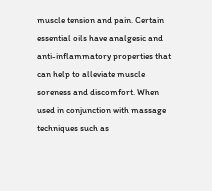muscle tension and pain. Certain essential oils have analgesic and anti-inflammatory properties that can help to alleviate muscle soreness and discomfort. When used in conjunction with massage techniques such as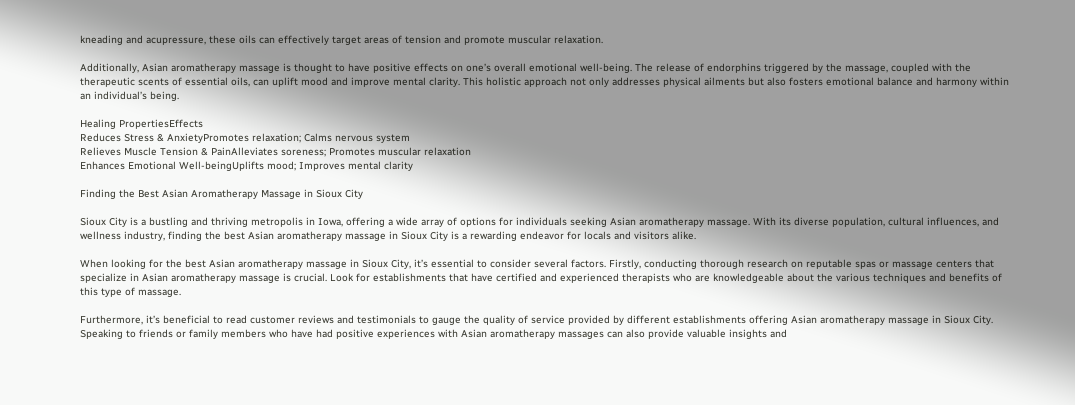kneading and acupressure, these oils can effectively target areas of tension and promote muscular relaxation.

Additionally, Asian aromatherapy massage is thought to have positive effects on one’s overall emotional well-being. The release of endorphins triggered by the massage, coupled with the therapeutic scents of essential oils, can uplift mood and improve mental clarity. This holistic approach not only addresses physical ailments but also fosters emotional balance and harmony within an individual’s being.

Healing PropertiesEffects
Reduces Stress & AnxietyPromotes relaxation; Calms nervous system
Relieves Muscle Tension & PainAlleviates soreness; Promotes muscular relaxation
Enhances Emotional Well-beingUplifts mood; Improves mental clarity

Finding the Best Asian Aromatherapy Massage in Sioux City

Sioux City is a bustling and thriving metropolis in Iowa, offering a wide array of options for individuals seeking Asian aromatherapy massage. With its diverse population, cultural influences, and wellness industry, finding the best Asian aromatherapy massage in Sioux City is a rewarding endeavor for locals and visitors alike.

When looking for the best Asian aromatherapy massage in Sioux City, it’s essential to consider several factors. Firstly, conducting thorough research on reputable spas or massage centers that specialize in Asian aromatherapy massage is crucial. Look for establishments that have certified and experienced therapists who are knowledgeable about the various techniques and benefits of this type of massage.

Furthermore, it’s beneficial to read customer reviews and testimonials to gauge the quality of service provided by different establishments offering Asian aromatherapy massage in Sioux City. Speaking to friends or family members who have had positive experiences with Asian aromatherapy massages can also provide valuable insights and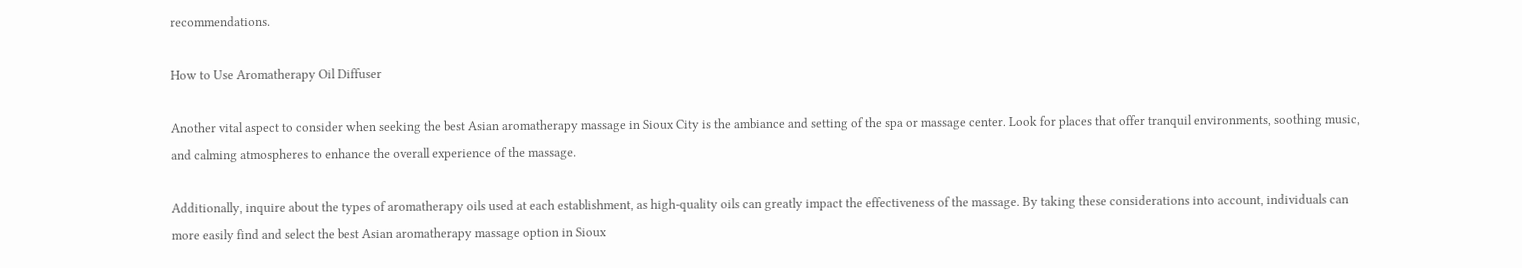recommendations.

How to Use Aromatherapy Oil Diffuser

Another vital aspect to consider when seeking the best Asian aromatherapy massage in Sioux City is the ambiance and setting of the spa or massage center. Look for places that offer tranquil environments, soothing music, and calming atmospheres to enhance the overall experience of the massage.

Additionally, inquire about the types of aromatherapy oils used at each establishment, as high-quality oils can greatly impact the effectiveness of the massage. By taking these considerations into account, individuals can more easily find and select the best Asian aromatherapy massage option in Sioux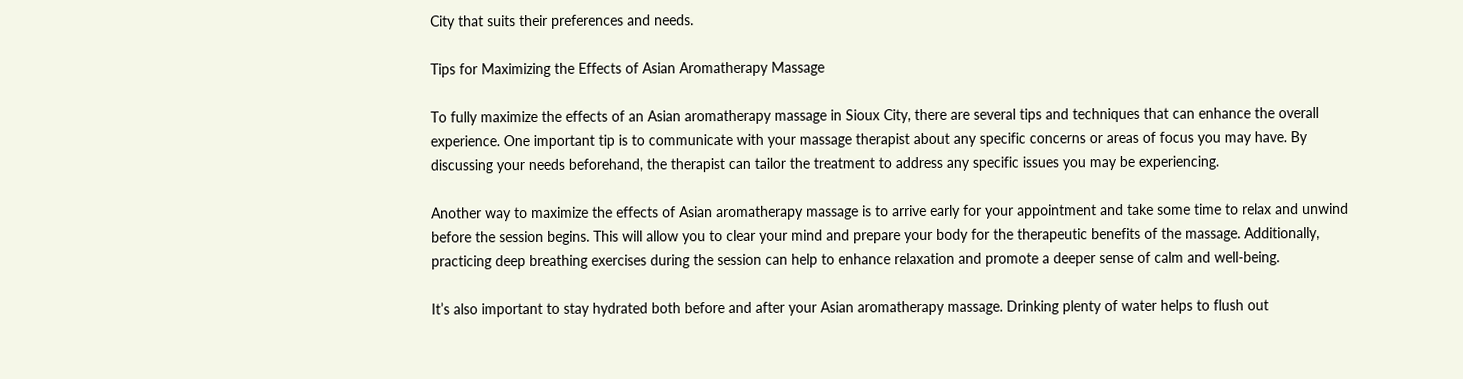City that suits their preferences and needs.

Tips for Maximizing the Effects of Asian Aromatherapy Massage

To fully maximize the effects of an Asian aromatherapy massage in Sioux City, there are several tips and techniques that can enhance the overall experience. One important tip is to communicate with your massage therapist about any specific concerns or areas of focus you may have. By discussing your needs beforehand, the therapist can tailor the treatment to address any specific issues you may be experiencing.

Another way to maximize the effects of Asian aromatherapy massage is to arrive early for your appointment and take some time to relax and unwind before the session begins. This will allow you to clear your mind and prepare your body for the therapeutic benefits of the massage. Additionally, practicing deep breathing exercises during the session can help to enhance relaxation and promote a deeper sense of calm and well-being.

It’s also important to stay hydrated both before and after your Asian aromatherapy massage. Drinking plenty of water helps to flush out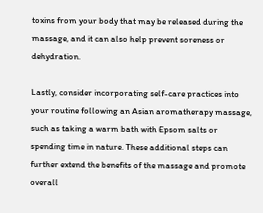toxins from your body that may be released during the massage, and it can also help prevent soreness or dehydration.

Lastly, consider incorporating self-care practices into your routine following an Asian aromatherapy massage, such as taking a warm bath with Epsom salts or spending time in nature. These additional steps can further extend the benefits of the massage and promote overall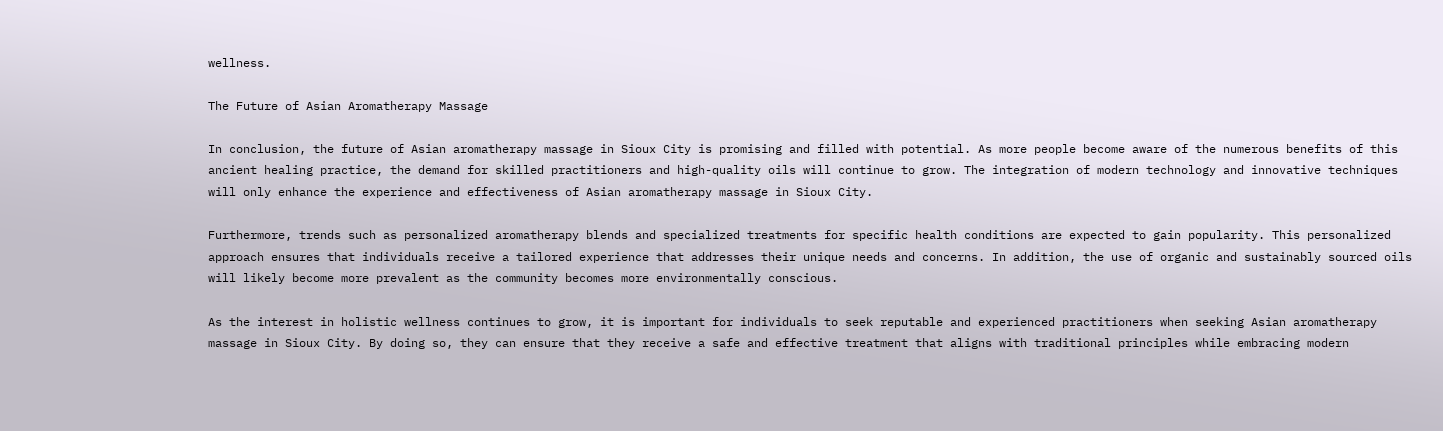wellness.

The Future of Asian Aromatherapy Massage

In conclusion, the future of Asian aromatherapy massage in Sioux City is promising and filled with potential. As more people become aware of the numerous benefits of this ancient healing practice, the demand for skilled practitioners and high-quality oils will continue to grow. The integration of modern technology and innovative techniques will only enhance the experience and effectiveness of Asian aromatherapy massage in Sioux City.

Furthermore, trends such as personalized aromatherapy blends and specialized treatments for specific health conditions are expected to gain popularity. This personalized approach ensures that individuals receive a tailored experience that addresses their unique needs and concerns. In addition, the use of organic and sustainably sourced oils will likely become more prevalent as the community becomes more environmentally conscious.

As the interest in holistic wellness continues to grow, it is important for individuals to seek reputable and experienced practitioners when seeking Asian aromatherapy massage in Sioux City. By doing so, they can ensure that they receive a safe and effective treatment that aligns with traditional principles while embracing modern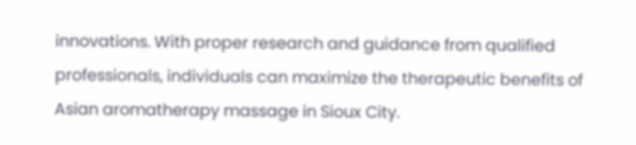innovations. With proper research and guidance from qualified professionals, individuals can maximize the therapeutic benefits of Asian aromatherapy massage in Sioux City.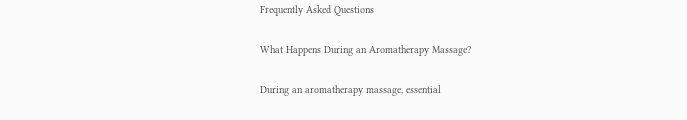Frequently Asked Questions

What Happens During an Aromatherapy Massage?

During an aromatherapy massage, essential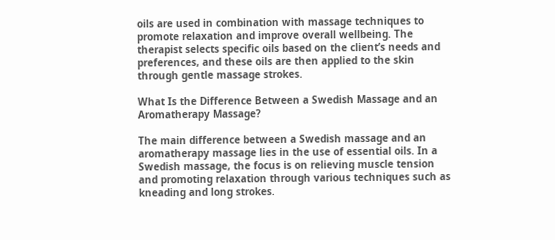oils are used in combination with massage techniques to promote relaxation and improve overall wellbeing. The therapist selects specific oils based on the client’s needs and preferences, and these oils are then applied to the skin through gentle massage strokes.

What Is the Difference Between a Swedish Massage and an Aromatherapy Massage?

The main difference between a Swedish massage and an aromatherapy massage lies in the use of essential oils. In a Swedish massage, the focus is on relieving muscle tension and promoting relaxation through various techniques such as kneading and long strokes.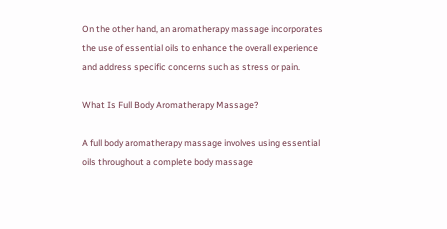On the other hand, an aromatherapy massage incorporates the use of essential oils to enhance the overall experience and address specific concerns such as stress or pain.

What Is Full Body Aromatherapy Massage?

A full body aromatherapy massage involves using essential oils throughout a complete body massage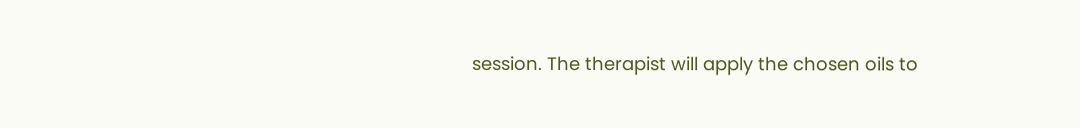session. The therapist will apply the chosen oils to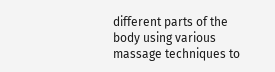different parts of the body using various massage techniques to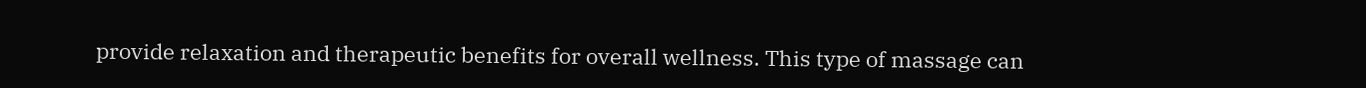provide relaxation and therapeutic benefits for overall wellness. This type of massage can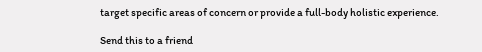target specific areas of concern or provide a full-body holistic experience.

Send this to a friend